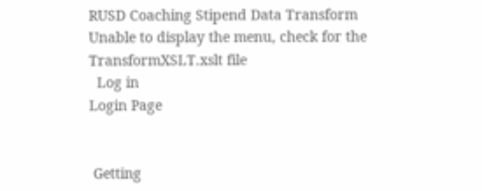RUSD Coaching Stipend Data Transform
Unable to display the menu, check for the TransformXSLT.xslt file
  Log in
Login Page


 Getting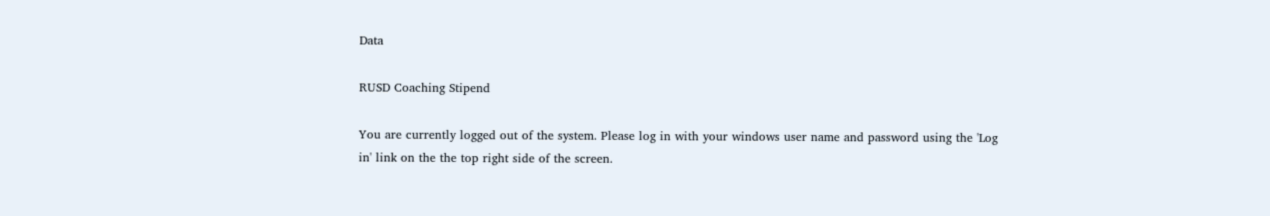Data

RUSD Coaching Stipend

You are currently logged out of the system. Please log in with your windows user name and password using the 'Log in' link on the the top right side of the screen.